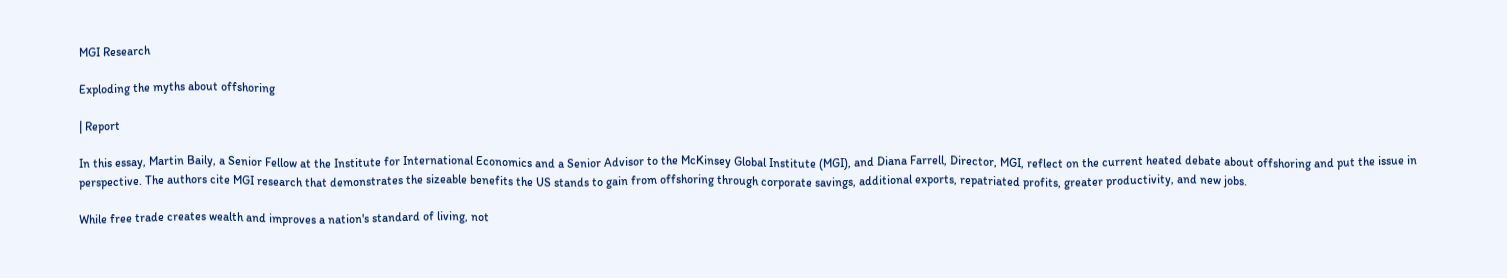MGI Research

Exploding the myths about offshoring

| Report

In this essay, Martin Baily, a Senior Fellow at the Institute for International Economics and a Senior Advisor to the McKinsey Global Institute (MGI), and Diana Farrell, Director, MGI, reflect on the current heated debate about offshoring and put the issue in perspective. The authors cite MGI research that demonstrates the sizeable benefits the US stands to gain from offshoring through corporate savings, additional exports, repatriated profits, greater productivity, and new jobs.

While free trade creates wealth and improves a nation's standard of living, not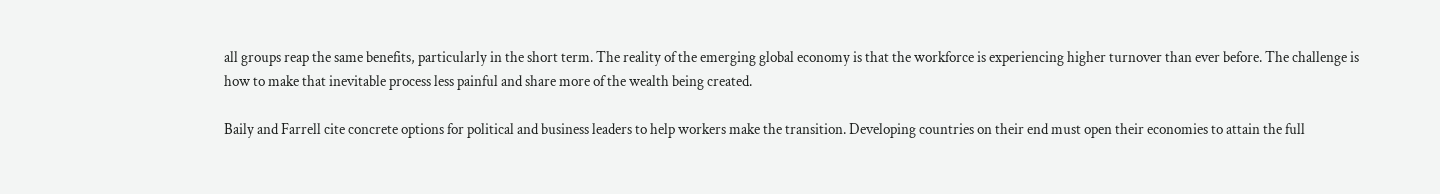all groups reap the same benefits, particularly in the short term. The reality of the emerging global economy is that the workforce is experiencing higher turnover than ever before. The challenge is how to make that inevitable process less painful and share more of the wealth being created.

Baily and Farrell cite concrete options for political and business leaders to help workers make the transition. Developing countries on their end must open their economies to attain the full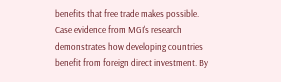benefits that free trade makes possible. Case evidence from MGI's research demonstrates how developing countries benefit from foreign direct investment. By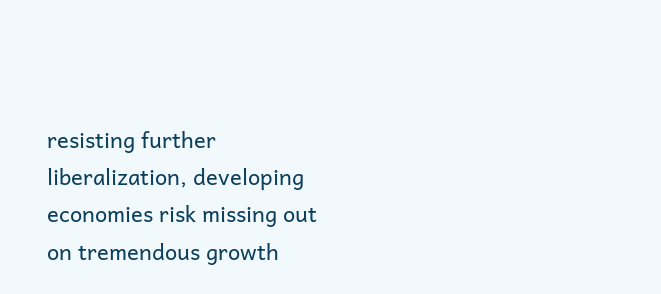resisting further liberalization, developing economies risk missing out on tremendous growth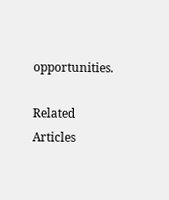opportunities.

Related Articles